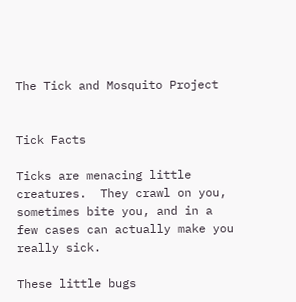The Tick and Mosquito Project


Tick Facts

Ticks are menacing little creatures.  They crawl on you, sometimes bite you, and in a few cases can actually make you really sick.

These little bugs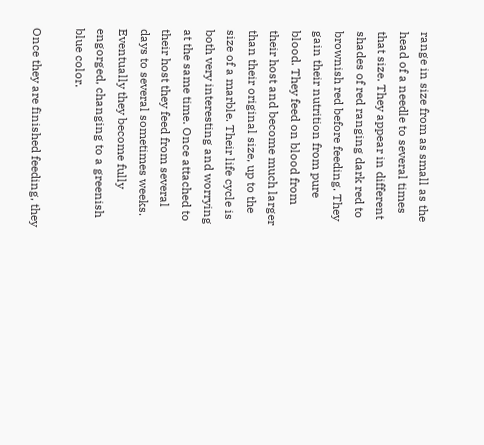range in size from as small as the head of a needle to several times that size. They appear in different shades of red ranging dark red to brownish red before feeding. They gain their nutrition from pure blood. They feed on blood from their host and become much larger than their original size, up to the size of a marble. Their life cycle is both very interesting and worrying at the same time. Once attached to their host they feed from several days to several sometimes weeks. Eventually they become fully engorged, changing to a greenish blue color.

Once they are finished feeding, they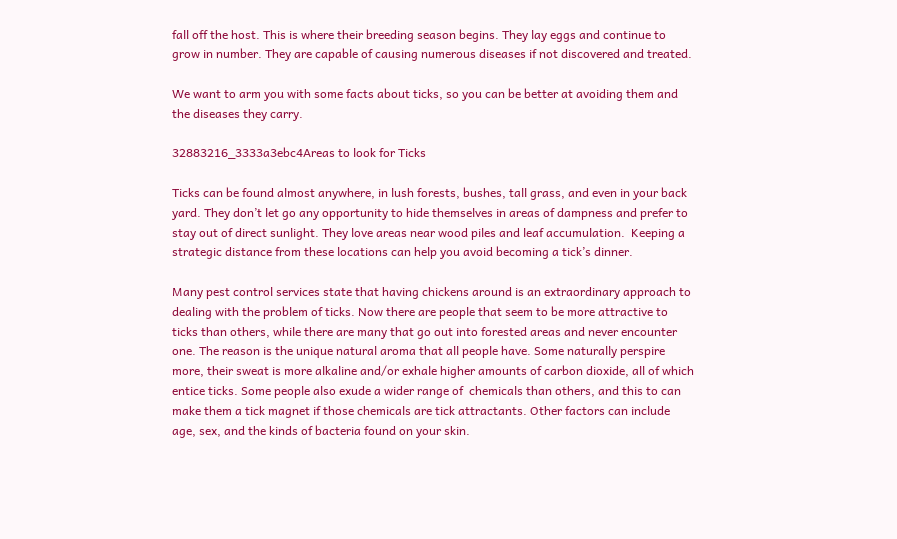fall off the host. This is where their breeding season begins. They lay eggs and continue to grow in number. They are capable of causing numerous diseases if not discovered and treated.

We want to arm you with some facts about ticks, so you can be better at avoiding them and the diseases they carry.

32883216_3333a3ebc4Areas to look for Ticks

Ticks can be found almost anywhere, in lush forests, bushes, tall grass, and even in your back yard. They don’t let go any opportunity to hide themselves in areas of dampness and prefer to stay out of direct sunlight. They love areas near wood piles and leaf accumulation.  Keeping a strategic distance from these locations can help you avoid becoming a tick’s dinner.

Many pest control services state that having chickens around is an extraordinary approach to dealing with the problem of ticks. Now there are people that seem to be more attractive to ticks than others, while there are many that go out into forested areas and never encounter one. The reason is the unique natural aroma that all people have. Some naturally perspire more, their sweat is more alkaline and/or exhale higher amounts of carbon dioxide, all of which entice ticks. Some people also exude a wider range of  chemicals than others, and this to can make them a tick magnet if those chemicals are tick attractants. Other factors can include age, sex, and the kinds of bacteria found on your skin.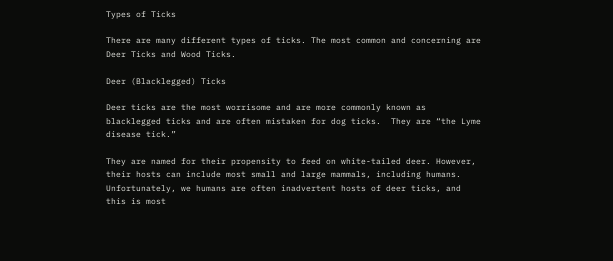Types of Ticks

There are many different types of ticks. The most common and concerning are Deer Ticks and Wood Ticks.

Deer (Blacklegged) Ticks

Deer ticks are the most worrisome and are more commonly known as blacklegged ticks and are often mistaken for dog ticks.  They are “the Lyme disease tick.”

They are named for their propensity to feed on white-tailed deer. However, their hosts can include most small and large mammals, including humans. Unfortunately, we humans are often inadvertent hosts of deer ticks, and this is most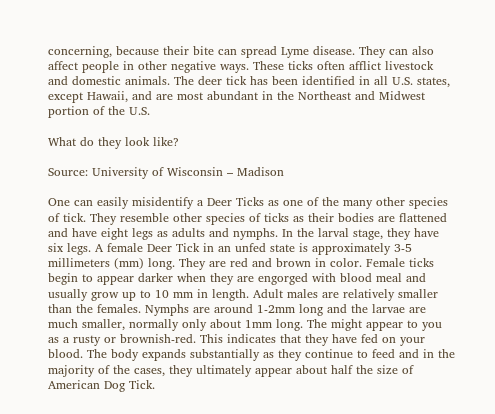concerning, because their bite can spread Lyme disease. They can also affect people in other negative ways. These ticks often afflict livestock and domestic animals. The deer tick has been identified in all U.S. states, except Hawaii, and are most abundant in the Northeast and Midwest portion of the U.S.

What do they look like?

Source: University of Wisconsin – Madison

One can easily misidentify a Deer Ticks as one of the many other species of tick. They resemble other species of ticks as their bodies are flattened and have eight legs as adults and nymphs. In the larval stage, they have six legs. A female Deer Tick in an unfed state is approximately 3-5 millimeters (mm) long. They are red and brown in color. Female ticks begin to appear darker when they are engorged with blood meal and usually grow up to 10 mm in length. Adult males are relatively smaller than the females. Nymphs are around 1-2mm long and the larvae are much smaller, normally only about 1mm long. The might appear to you as a rusty or brownish-red. This indicates that they have fed on your blood. The body expands substantially as they continue to feed and in the majority of the cases, they ultimately appear about half the size of American Dog Tick.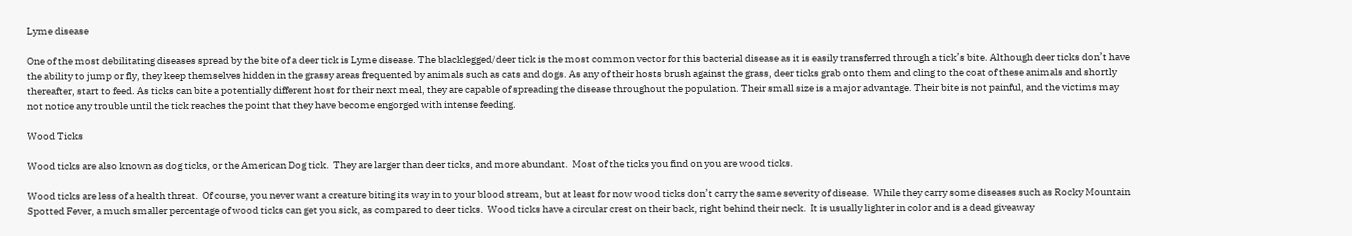Lyme disease

One of the most debilitating diseases spread by the bite of a deer tick is Lyme disease. The blacklegged/deer tick is the most common vector for this bacterial disease as it is easily transferred through a tick’s bite. Although deer ticks don’t have the ability to jump or fly, they keep themselves hidden in the grassy areas frequented by animals such as cats and dogs. As any of their hosts brush against the grass, deer ticks grab onto them and cling to the coat of these animals and shortly thereafter, start to feed. As ticks can bite a potentially different host for their next meal, they are capable of spreading the disease throughout the population. Their small size is a major advantage. Their bite is not painful, and the victims may not notice any trouble until the tick reaches the point that they have become engorged with intense feeding.

Wood Ticks

Wood ticks are also known as dog ticks, or the American Dog tick.  They are larger than deer ticks, and more abundant.  Most of the ticks you find on you are wood ticks.

Wood ticks are less of a health threat.  Of course, you never want a creature biting its way in to your blood stream, but at least for now wood ticks don’t carry the same severity of disease.  While they carry some diseases such as Rocky Mountain Spotted Fever, a much smaller percentage of wood ticks can get you sick, as compared to deer ticks.  Wood ticks have a circular crest on their back, right behind their neck.  It is usually lighter in color and is a dead giveaway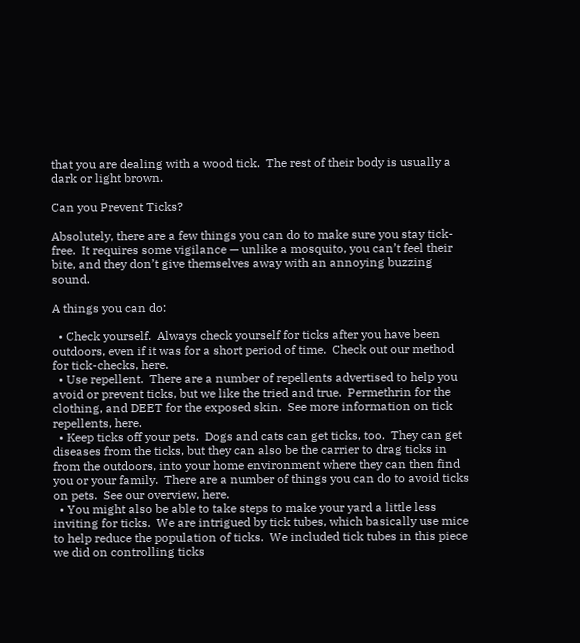that you are dealing with a wood tick.  The rest of their body is usually a dark or light brown.

Can you Prevent Ticks?

Absolutely, there are a few things you can do to make sure you stay tick-free.  It requires some vigilance — unlike a mosquito, you can’t feel their bite, and they don’t give themselves away with an annoying buzzing sound.

A things you can do:

  • Check yourself.  Always check yourself for ticks after you have been outdoors, even if it was for a short period of time.  Check out our method for tick-checks, here.
  • Use repellent.  There are a number of repellents advertised to help you avoid or prevent ticks, but we like the tried and true.  Permethrin for the clothing, and DEET for the exposed skin.  See more information on tick repellents, here.
  • Keep ticks off your pets.  Dogs and cats can get ticks, too.  They can get diseases from the ticks, but they can also be the carrier to drag ticks in from the outdoors, into your home environment where they can then find you or your family.  There are a number of things you can do to avoid ticks on pets.  See our overview, here.
  • You might also be able to take steps to make your yard a little less inviting for ticks.  We are intrigued by tick tubes, which basically use mice to help reduce the population of ticks.  We included tick tubes in this piece we did on controlling ticks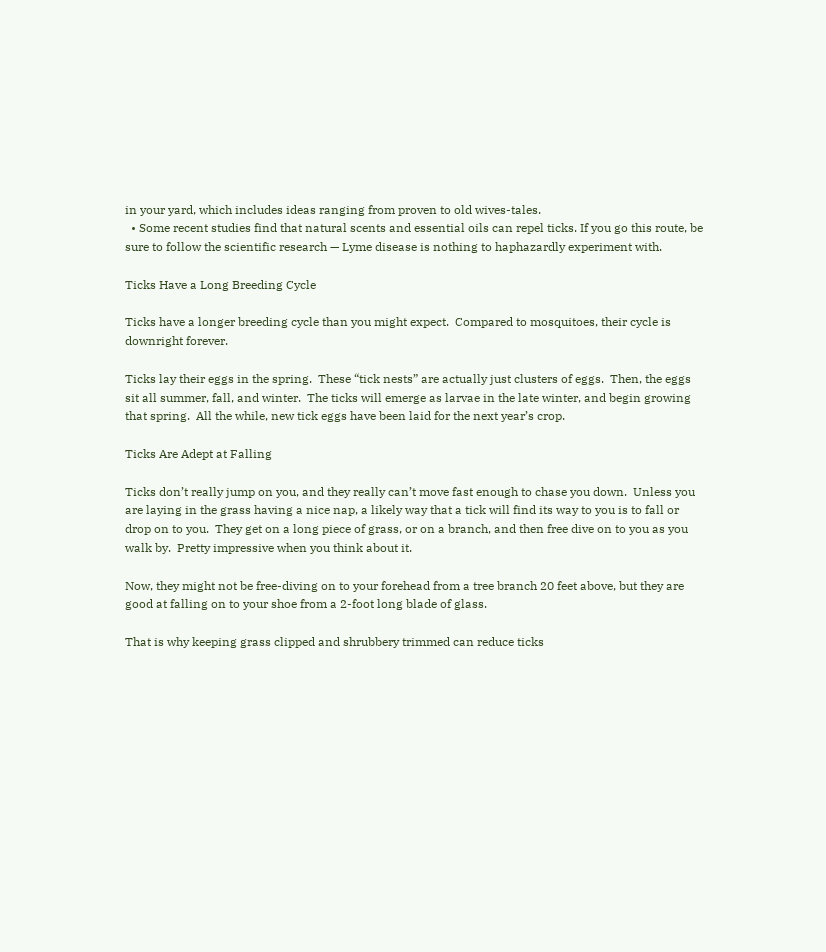in your yard, which includes ideas ranging from proven to old wives-tales.
  • Some recent studies find that natural scents and essential oils can repel ticks. If you go this route, be sure to follow the scientific research — Lyme disease is nothing to haphazardly experiment with.

Ticks Have a Long Breeding Cycle

Ticks have a longer breeding cycle than you might expect.  Compared to mosquitoes, their cycle is downright forever.

Ticks lay their eggs in the spring.  These “tick nests” are actually just clusters of eggs.  Then, the eggs sit all summer, fall, and winter.  The ticks will emerge as larvae in the late winter, and begin growing that spring.  All the while, new tick eggs have been laid for the next year’s crop.

Ticks Are Adept at Falling

Ticks don’t really jump on you, and they really can’t move fast enough to chase you down.  Unless you are laying in the grass having a nice nap, a likely way that a tick will find its way to you is to fall or drop on to you.  They get on a long piece of grass, or on a branch, and then free dive on to you as you walk by.  Pretty impressive when you think about it.

Now, they might not be free-diving on to your forehead from a tree branch 20 feet above, but they are good at falling on to your shoe from a 2-foot long blade of glass.

That is why keeping grass clipped and shrubbery trimmed can reduce ticks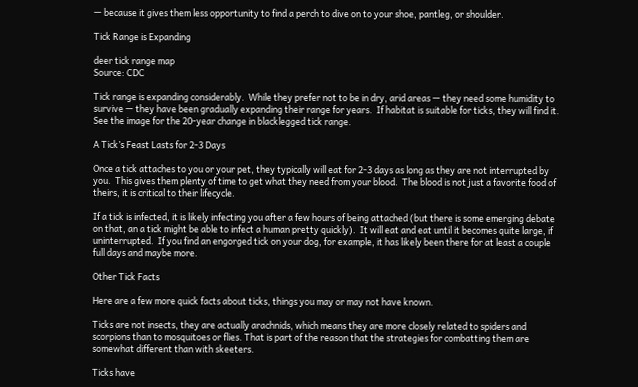— because it gives them less opportunity to find a perch to dive on to your shoe, pantleg, or shoulder.

Tick Range is Expanding

deer tick range map
Source: CDC

Tick range is expanding considerably.  While they prefer not to be in dry, arid areas — they need some humidity to survive — they have been gradually expanding their range for years.  If habitat is suitable for ticks, they will find it.  See the image for the 20-year change in blacklegged tick range.

A Tick’s Feast Lasts for 2-3 Days

Once a tick attaches to you or your pet, they typically will eat for 2-3 days as long as they are not interrupted by you.  This gives them plenty of time to get what they need from your blood.  The blood is not just a favorite food of theirs, it is critical to their lifecycle.

If a tick is infected, it is likely infecting you after a few hours of being attached (but there is some emerging debate on that, an a tick might be able to infect a human pretty quickly).  It will eat and eat until it becomes quite large, if uninterrupted.  If you find an engorged tick on your dog, for example, it has likely been there for at least a couple full days and maybe more.

Other Tick Facts

Here are a few more quick facts about ticks, things you may or may not have known.

Ticks are not insects, they are actually arachnids, which means they are more closely related to spiders and scorpions than to mosquitoes or flies. That is part of the reason that the strategies for combatting them are somewhat different than with skeeters.

Ticks have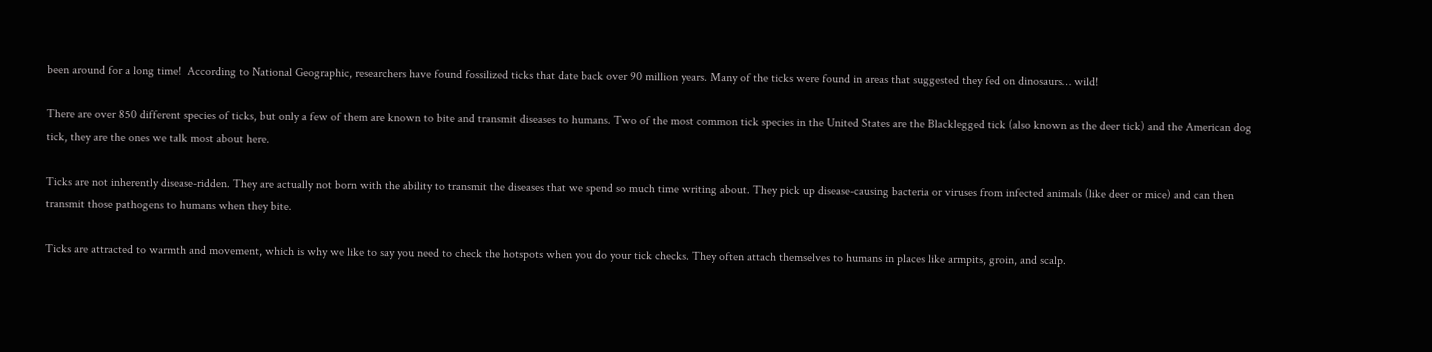been around for a long time!  According to National Geographic, researchers have found fossilized ticks that date back over 90 million years. Many of the ticks were found in areas that suggested they fed on dinosaurs… wild!

There are over 850 different species of ticks, but only a few of them are known to bite and transmit diseases to humans. Two of the most common tick species in the United States are the Blacklegged tick (also known as the deer tick) and the American dog tick, they are the ones we talk most about here.

Ticks are not inherently disease-ridden. They are actually not born with the ability to transmit the diseases that we spend so much time writing about. They pick up disease-causing bacteria or viruses from infected animals (like deer or mice) and can then transmit those pathogens to humans when they bite.

Ticks are attracted to warmth and movement, which is why we like to say you need to check the hotspots when you do your tick checks. They often attach themselves to humans in places like armpits, groin, and scalp.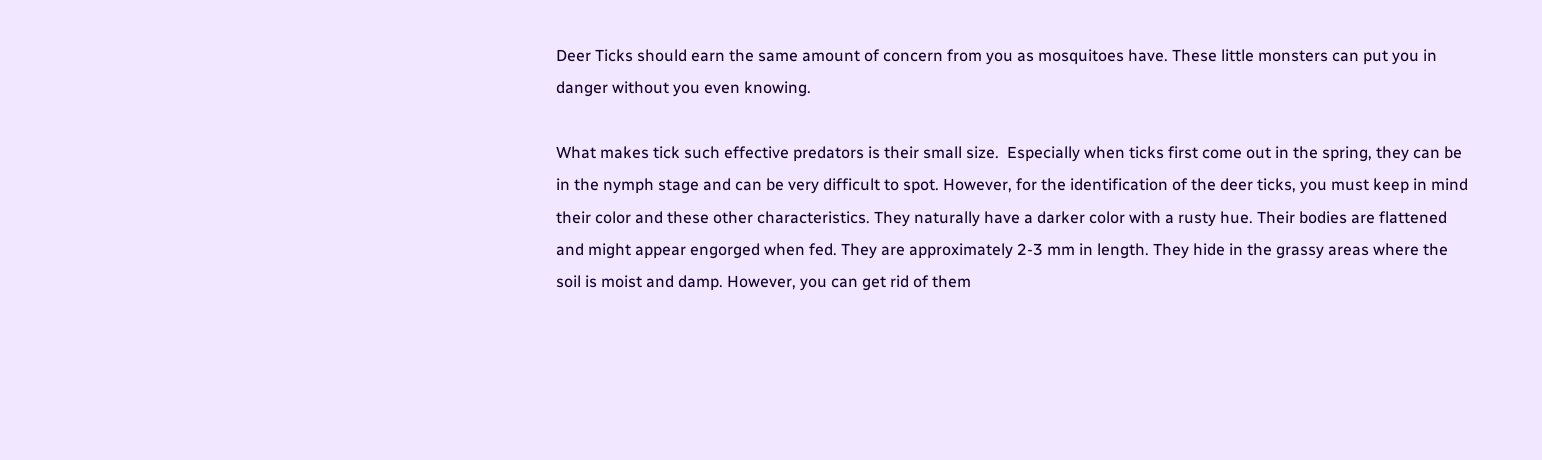Deer Ticks should earn the same amount of concern from you as mosquitoes have. These little monsters can put you in danger without you even knowing.

What makes tick such effective predators is their small size.  Especially when ticks first come out in the spring, they can be in the nymph stage and can be very difficult to spot. However, for the identification of the deer ticks, you must keep in mind their color and these other characteristics. They naturally have a darker color with a rusty hue. Their bodies are flattened and might appear engorged when fed. They are approximately 2-3 mm in length. They hide in the grassy areas where the soil is moist and damp. However, you can get rid of them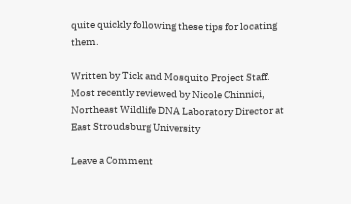quite quickly following these tips for locating them.

Written by Tick and Mosquito Project Staff.  Most recently reviewed by Nicole Chinnici, Northeast Wildlife DNA Laboratory Director at East Stroudsburg University

Leave a Comment